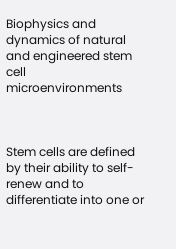Biophysics and dynamics of natural and engineered stem cell microenvironments



Stem cells are defined by their ability to self-renew and to differentiate into one or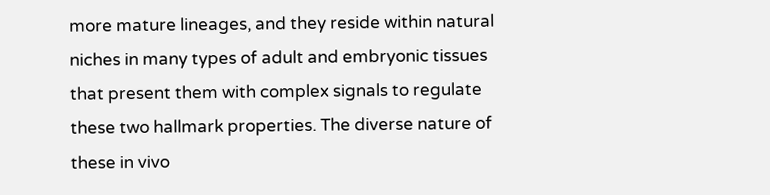more mature lineages, and they reside within natural niches in many types of adult and embryonic tissues that present them with complex signals to regulate these two hallmark properties. The diverse nature of these in vivo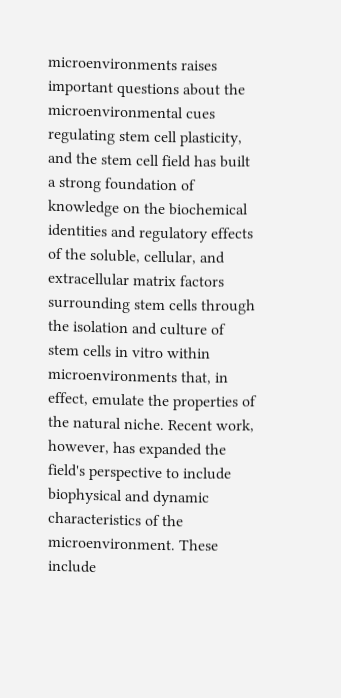microenvironments raises important questions about the microenvironmental cues regulating stem cell plasticity, and the stem cell field has built a strong foundation of knowledge on the biochemical identities and regulatory effects of the soluble, cellular, and extracellular matrix factors surrounding stem cells through the isolation and culture of stem cells in vitro within microenvironments that, in effect, emulate the properties of the natural niche. Recent work, however, has expanded the field's perspective to include biophysical and dynamic characteristics of the microenvironment. These include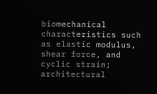biomechanical characteristics such as elastic modulus, shear force, and cyclic strain; architectural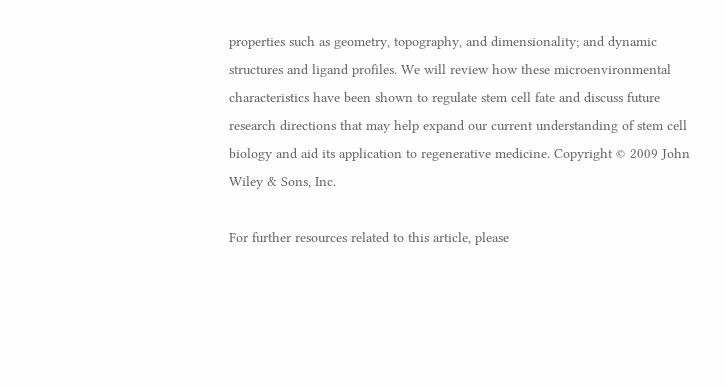properties such as geometry, topography, and dimensionality; and dynamic structures and ligand profiles. We will review how these microenvironmental characteristics have been shown to regulate stem cell fate and discuss future research directions that may help expand our current understanding of stem cell biology and aid its application to regenerative medicine. Copyright © 2009 John Wiley & Sons, Inc.

For further resources related to this article, please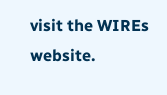visit the WIREs website.